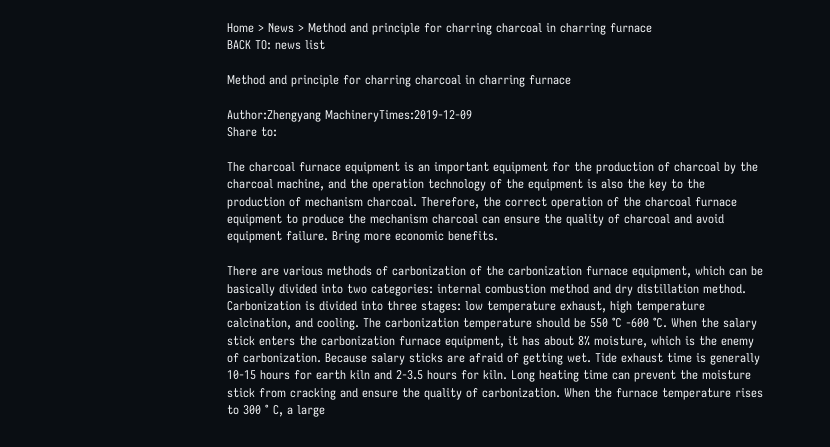Home > News > Method and principle for charring charcoal in charring furnace
BACK TO: news list

Method and principle for charring charcoal in charring furnace

Author:Zhengyang MachineryTimes:2019-12-09
Share to:

The charcoal furnace equipment is an important equipment for the production of charcoal by the charcoal machine, and the operation technology of the equipment is also the key to the production of mechanism charcoal. Therefore, the correct operation of the charcoal furnace equipment to produce the mechanism charcoal can ensure the quality of charcoal and avoid equipment failure. Bring more economic benefits.

There are various methods of carbonization of the carbonization furnace equipment, which can be basically divided into two categories: internal combustion method and dry distillation method. Carbonization is divided into three stages: low temperature exhaust, high temperature calcination, and cooling. The carbonization temperature should be 550 ℃ -600 ℃. When the salary stick enters the carbonization furnace equipment, it has about 8% moisture, which is the enemy of carbonization. Because salary sticks are afraid of getting wet. Tide exhaust time is generally 10-15 hours for earth kiln and 2-3.5 hours for kiln. Long heating time can prevent the moisture stick from cracking and ensure the quality of carbonization. When the furnace temperature rises to 300 ° C, a large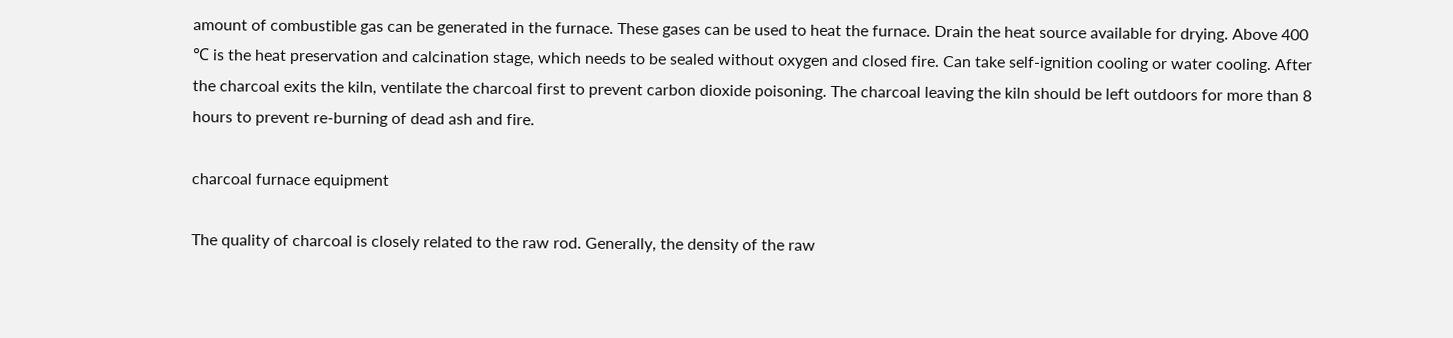amount of combustible gas can be generated in the furnace. These gases can be used to heat the furnace. Drain the heat source available for drying. Above 400 ℃ is the heat preservation and calcination stage, which needs to be sealed without oxygen and closed fire. Can take self-ignition cooling or water cooling. After the charcoal exits the kiln, ventilate the charcoal first to prevent carbon dioxide poisoning. The charcoal leaving the kiln should be left outdoors for more than 8 hours to prevent re-burning of dead ash and fire.

charcoal furnace equipment

The quality of charcoal is closely related to the raw rod. Generally, the density of the raw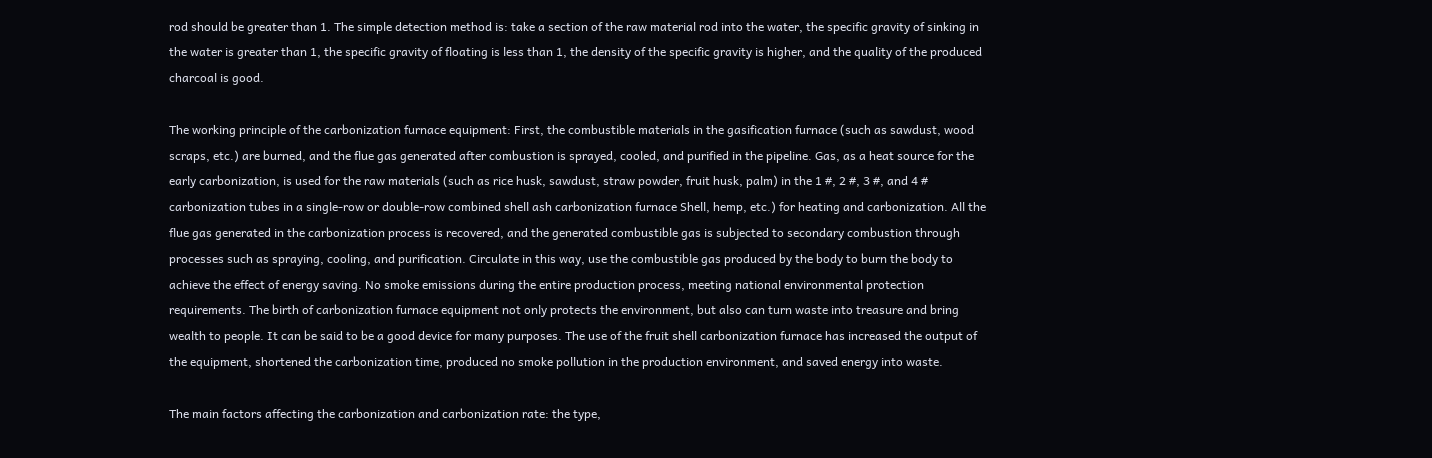rod should be greater than 1. The simple detection method is: take a section of the raw material rod into the water, the specific gravity of sinking in the water is greater than 1, the specific gravity of floating is less than 1, the density of the specific gravity is higher, and the quality of the produced charcoal is good.

The working principle of the carbonization furnace equipment: First, the combustible materials in the gasification furnace (such as sawdust, wood scraps, etc.) are burned, and the flue gas generated after combustion is sprayed, cooled, and purified in the pipeline. Gas, as a heat source for the early carbonization, is used for the raw materials (such as rice husk, sawdust, straw powder, fruit husk, palm) in the 1 #, 2 #, 3 #, and 4 # carbonization tubes in a single-row or double-row combined shell ash carbonization furnace Shell, hemp, etc.) for heating and carbonization. All the flue gas generated in the carbonization process is recovered, and the generated combustible gas is subjected to secondary combustion through processes such as spraying, cooling, and purification. Circulate in this way, use the combustible gas produced by the body to burn the body to achieve the effect of energy saving. No smoke emissions during the entire production process, meeting national environmental protection requirements. The birth of carbonization furnace equipment not only protects the environment, but also can turn waste into treasure and bring wealth to people. It can be said to be a good device for many purposes. The use of the fruit shell carbonization furnace has increased the output of the equipment, shortened the carbonization time, produced no smoke pollution in the production environment, and saved energy into waste.

The main factors affecting the carbonization and carbonization rate: the type,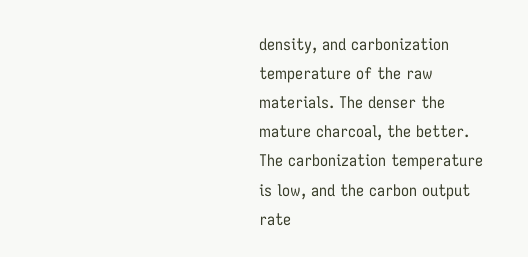density, and carbonization temperature of the raw materials. The denser the mature charcoal, the better. The carbonization temperature is low, and the carbon output rate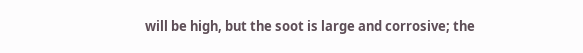will be high, but the soot is large and corrosive; the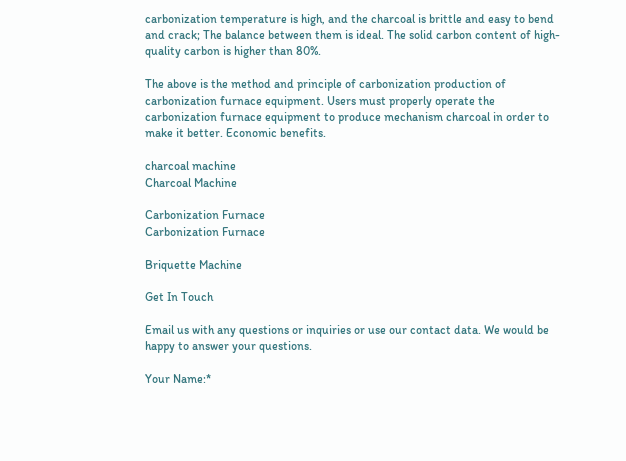carbonization temperature is high, and the charcoal is brittle and easy to bend and crack; The balance between them is ideal. The solid carbon content of high-quality carbon is higher than 80%.

The above is the method and principle of carbonization production of carbonization furnace equipment. Users must properly operate the carbonization furnace equipment to produce mechanism charcoal in order to make it better. Economic benefits.

charcoal machine
Charcoal Machine

Carbonization Furnace
Carbonization Furnace

Briquette Machine

Get In Touch

Email us with any questions or inquiries or use our contact data. We would be happy to answer your questions.

Your Name:*